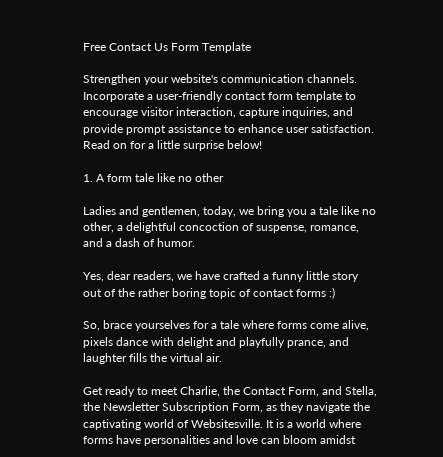Free Contact Us Form Template

Strengthen your website's communication channels. Incorporate a user-friendly contact form template to encourage visitor interaction, capture inquiries, and provide prompt assistance to enhance user satisfaction. Read on for a little surprise below!

1. A form tale like no other

Ladies and gentlemen, today, we bring you a tale like no other, a delightful concoction of suspense, romance, and a dash of humor.

Yes, dear readers, we have crafted a funny little story out of the rather boring topic of contact forms :)

So, brace yourselves for a tale where forms come alive, pixels dance with delight and playfully prance, and laughter fills the virtual air.

Get ready to meet Charlie, the Contact Form, and Stella, the Newsletter Subscription Form, as they navigate the captivating world of Websitesville. It is a world where forms have personalities and love can bloom amidst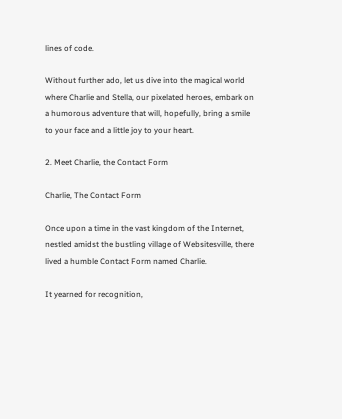lines of code.

Without further ado, let us dive into the magical world where Charlie and Stella, our pixelated heroes, embark on a humorous adventure that will, hopefully, bring a smile to your face and a little joy to your heart.

2. Meet Charlie, the Contact Form

Charlie, The Contact Form

Once upon a time in the vast kingdom of the Internet, nestled amidst the bustling village of Websitesville, there lived a humble Contact Form named Charlie.

It yearned for recognition,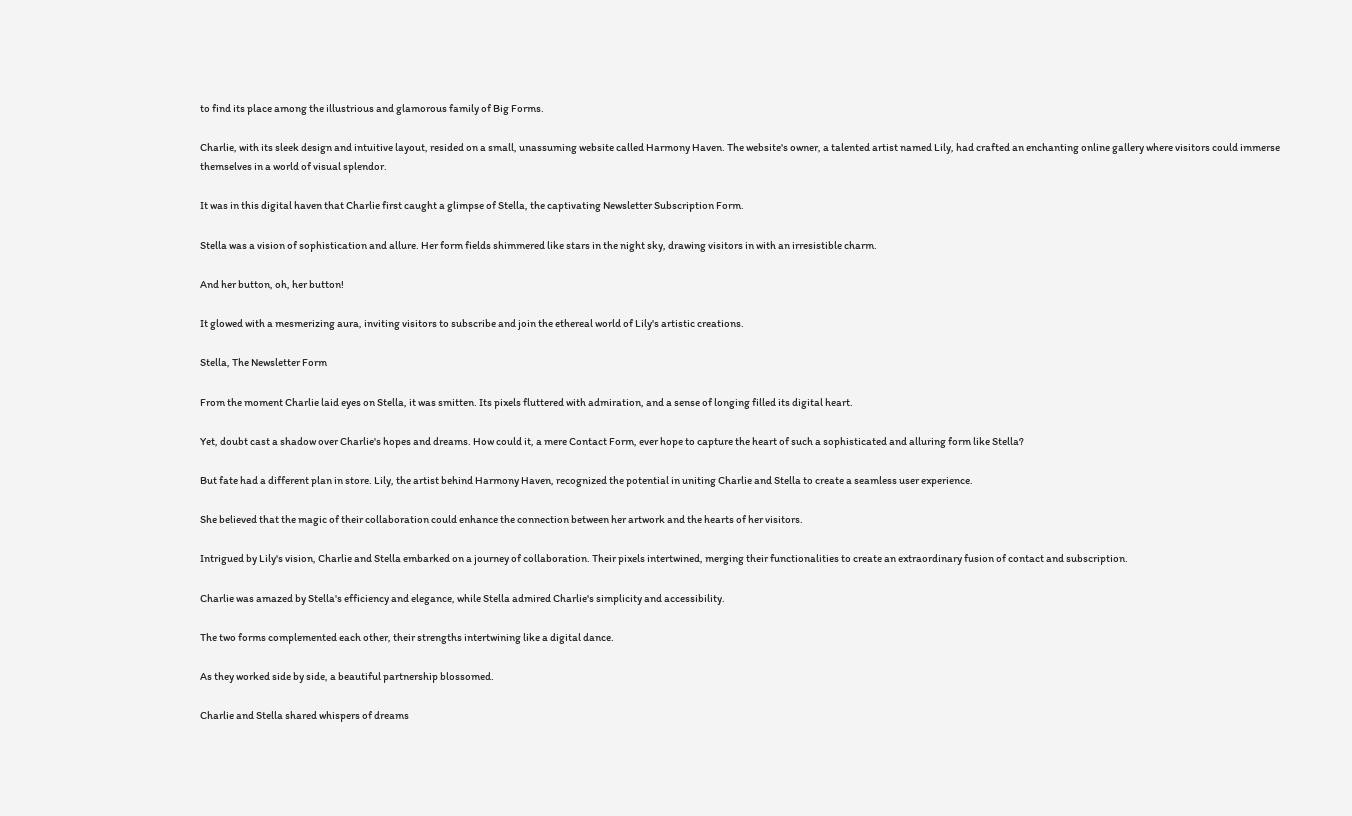to find its place among the illustrious and glamorous family of Big Forms.

Charlie, with its sleek design and intuitive layout, resided on a small, unassuming website called Harmony Haven. The website's owner, a talented artist named Lily, had crafted an enchanting online gallery where visitors could immerse themselves in a world of visual splendor.

It was in this digital haven that Charlie first caught a glimpse of Stella, the captivating Newsletter Subscription Form.

Stella was a vision of sophistication and allure. Her form fields shimmered like stars in the night sky, drawing visitors in with an irresistible charm.

And her button, oh, her button!

It glowed with a mesmerizing aura, inviting visitors to subscribe and join the ethereal world of Lily's artistic creations.

Stella, The Newsletter Form

From the moment Charlie laid eyes on Stella, it was smitten. Its pixels fluttered with admiration, and a sense of longing filled its digital heart.

Yet, doubt cast a shadow over Charlie's hopes and dreams. How could it, a mere Contact Form, ever hope to capture the heart of such a sophisticated and alluring form like Stella?

But fate had a different plan in store. Lily, the artist behind Harmony Haven, recognized the potential in uniting Charlie and Stella to create a seamless user experience.

She believed that the magic of their collaboration could enhance the connection between her artwork and the hearts of her visitors.

Intrigued by Lily's vision, Charlie and Stella embarked on a journey of collaboration. Their pixels intertwined, merging their functionalities to create an extraordinary fusion of contact and subscription.

Charlie was amazed by Stella's efficiency and elegance, while Stella admired Charlie's simplicity and accessibility.

The two forms complemented each other, their strengths intertwining like a digital dance.

As they worked side by side, a beautiful partnership blossomed.

Charlie and Stella shared whispers of dreams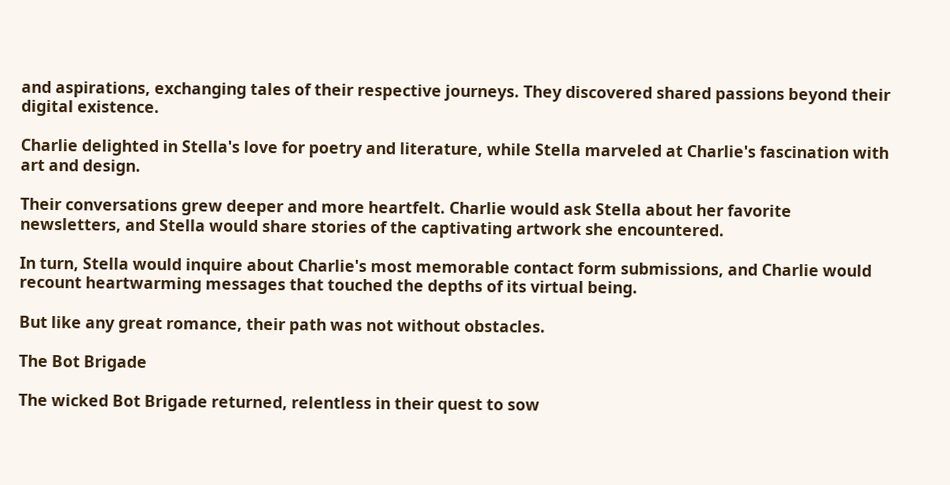and aspirations, exchanging tales of their respective journeys. They discovered shared passions beyond their digital existence.

Charlie delighted in Stella's love for poetry and literature, while Stella marveled at Charlie's fascination with art and design.

Their conversations grew deeper and more heartfelt. Charlie would ask Stella about her favorite newsletters, and Stella would share stories of the captivating artwork she encountered.

In turn, Stella would inquire about Charlie's most memorable contact form submissions, and Charlie would recount heartwarming messages that touched the depths of its virtual being.

But like any great romance, their path was not without obstacles.

The Bot Brigade

The wicked Bot Brigade returned, relentless in their quest to sow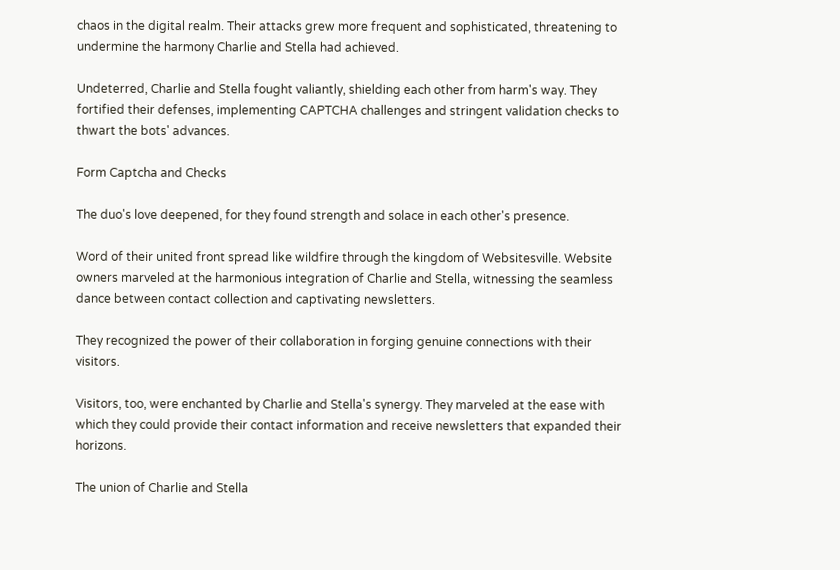chaos in the digital realm. Their attacks grew more frequent and sophisticated, threatening to undermine the harmony Charlie and Stella had achieved.

Undeterred, Charlie and Stella fought valiantly, shielding each other from harm's way. They fortified their defenses, implementing CAPTCHA challenges and stringent validation checks to thwart the bots' advances.

Form Captcha and Checks

The duo's love deepened, for they found strength and solace in each other's presence.

Word of their united front spread like wildfire through the kingdom of Websitesville. Website owners marveled at the harmonious integration of Charlie and Stella, witnessing the seamless dance between contact collection and captivating newsletters.

They recognized the power of their collaboration in forging genuine connections with their visitors.

Visitors, too, were enchanted by Charlie and Stella's synergy. They marveled at the ease with which they could provide their contact information and receive newsletters that expanded their horizons.

The union of Charlie and Stella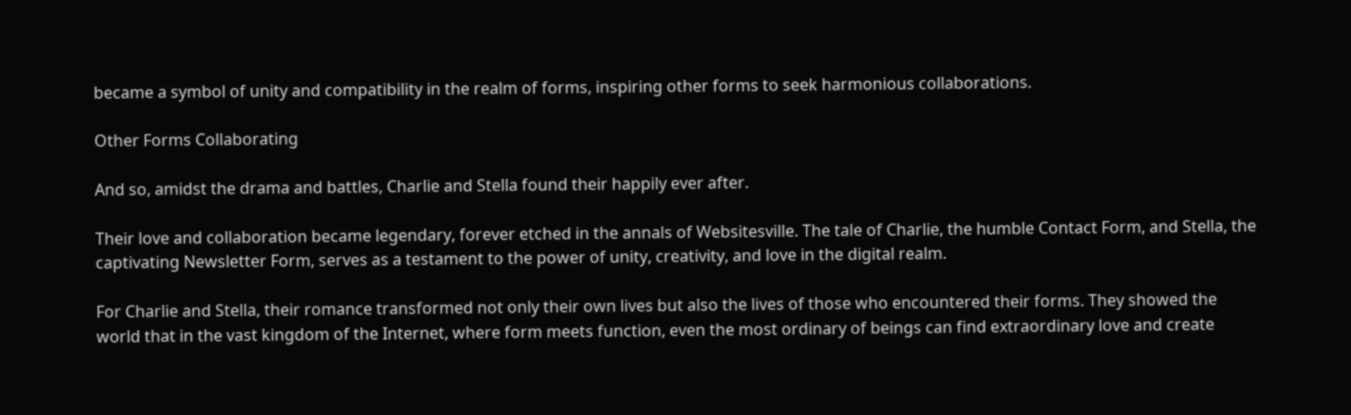became a symbol of unity and compatibility in the realm of forms, inspiring other forms to seek harmonious collaborations.

Other Forms Collaborating

And so, amidst the drama and battles, Charlie and Stella found their happily ever after.

Their love and collaboration became legendary, forever etched in the annals of Websitesville. The tale of Charlie, the humble Contact Form, and Stella, the captivating Newsletter Form, serves as a testament to the power of unity, creativity, and love in the digital realm.

For Charlie and Stella, their romance transformed not only their own lives but also the lives of those who encountered their forms. They showed the world that in the vast kingdom of the Internet, where form meets function, even the most ordinary of beings can find extraordinary love and create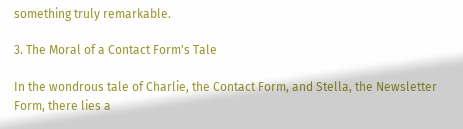something truly remarkable.

3. The Moral of a Contact Form's Tale

In the wondrous tale of Charlie, the Contact Form, and Stella, the Newsletter Form, there lies a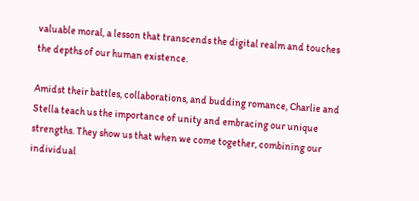valuable moral, a lesson that transcends the digital realm and touches the depths of our human existence.

Amidst their battles, collaborations, and budding romance, Charlie and Stella teach us the importance of unity and embracing our unique strengths. They show us that when we come together, combining our individual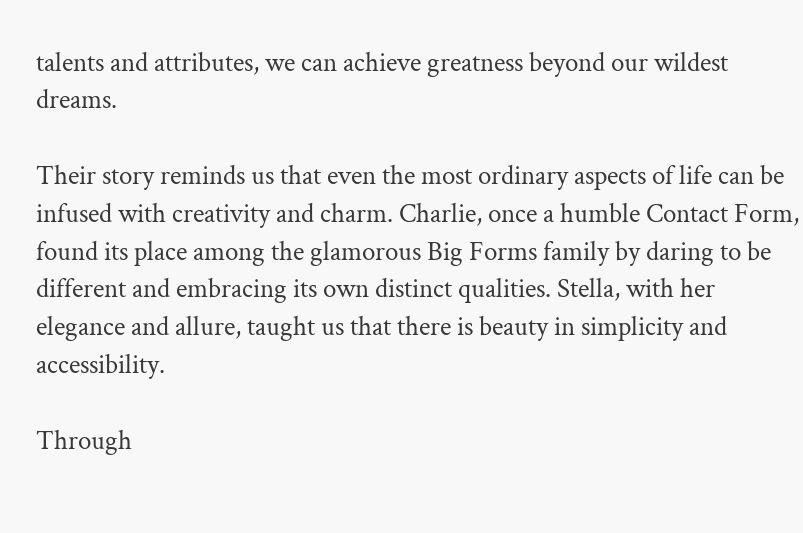talents and attributes, we can achieve greatness beyond our wildest dreams.

Their story reminds us that even the most ordinary aspects of life can be infused with creativity and charm. Charlie, once a humble Contact Form, found its place among the glamorous Big Forms family by daring to be different and embracing its own distinct qualities. Stella, with her elegance and allure, taught us that there is beauty in simplicity and accessibility.

Through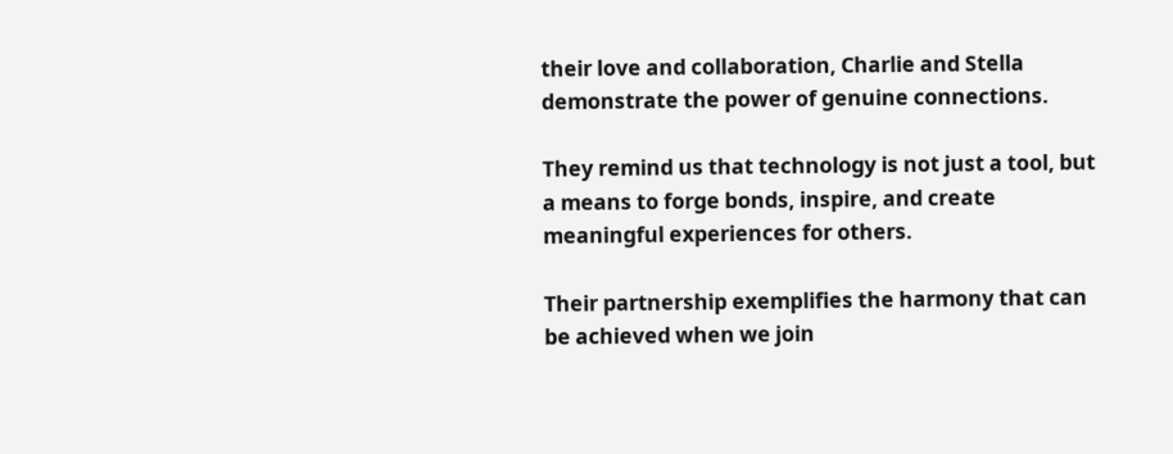their love and collaboration, Charlie and Stella demonstrate the power of genuine connections.

They remind us that technology is not just a tool, but a means to forge bonds, inspire, and create meaningful experiences for others.

Their partnership exemplifies the harmony that can be achieved when we join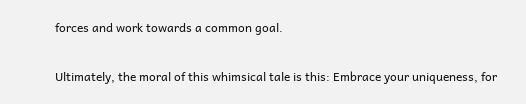forces and work towards a common goal.

Ultimately, the moral of this whimsical tale is this: Embrace your uniqueness, for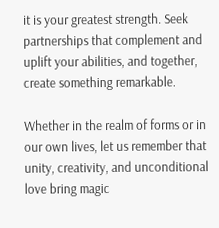it is your greatest strength. Seek partnerships that complement and uplift your abilities, and together, create something remarkable.

Whether in the realm of forms or in our own lives, let us remember that unity, creativity, and unconditional love bring magic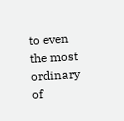to even the most ordinary of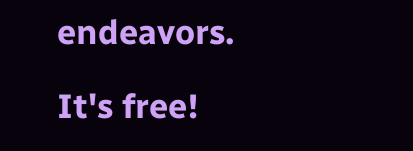endeavors.

It's free!